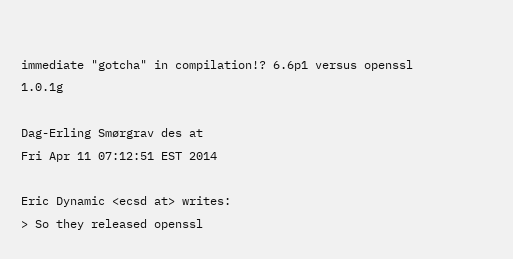immediate "gotcha" in compilation!? 6.6p1 versus openssl 1.0.1g

Dag-Erling Smørgrav des at
Fri Apr 11 07:12:51 EST 2014

Eric Dynamic <ecsd at> writes:
> So they released openssl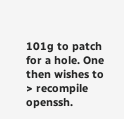101g to patch for a hole. One then wishes to
> recompile openssh.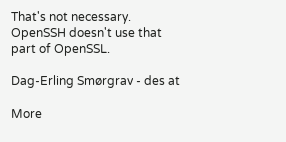That's not necessary.  OpenSSH doesn't use that part of OpenSSL.

Dag-Erling Smørgrav - des at

More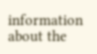information about the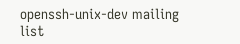openssh-unix-dev mailing list